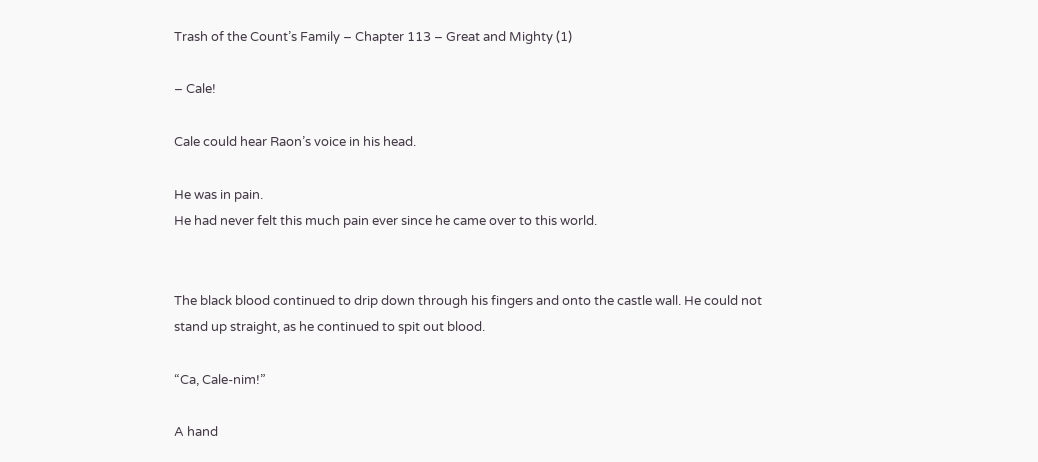Trash of the Count’s Family – Chapter 113 – Great and Mighty (1)

– Cale!

Cale could hear Raon’s voice in his head.

He was in pain.
He had never felt this much pain ever since he came over to this world.


The black blood continued to drip down through his fingers and onto the castle wall. He could not stand up straight, as he continued to spit out blood.

“Ca, Cale-nim!”

A hand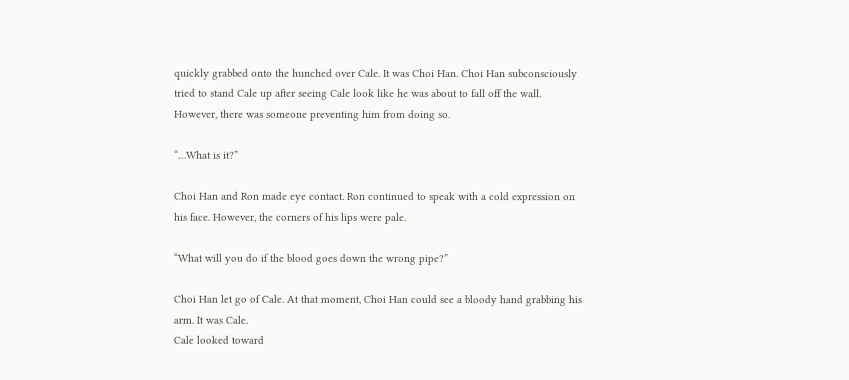quickly grabbed onto the hunched over Cale. It was Choi Han. Choi Han subconsciously tried to stand Cale up after seeing Cale look like he was about to fall off the wall. However, there was someone preventing him from doing so.

“…What is it?”

Choi Han and Ron made eye contact. Ron continued to speak with a cold expression on his face. However, the corners of his lips were pale.

“What will you do if the blood goes down the wrong pipe?”

Choi Han let go of Cale. At that moment, Choi Han could see a bloody hand grabbing his arm. It was Cale.
Cale looked toward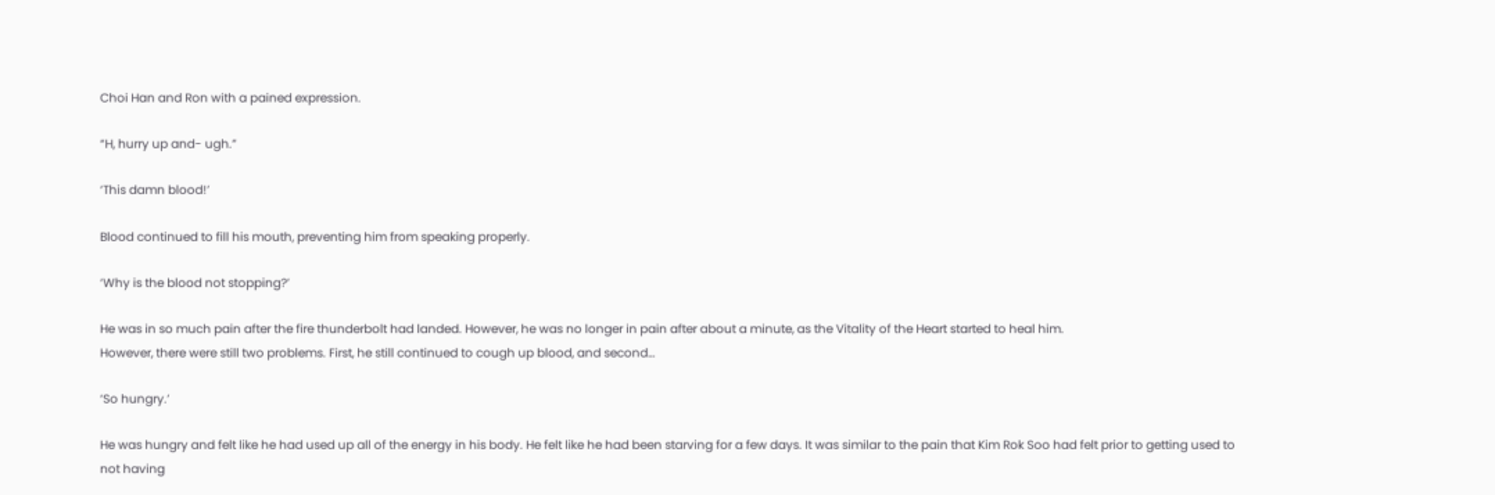Choi Han and Ron with a pained expression.

“H, hurry up and- ugh.”

‘This damn blood!’

Blood continued to fill his mouth, preventing him from speaking properly.

‘Why is the blood not stopping?’

He was in so much pain after the fire thunderbolt had landed. However, he was no longer in pain after about a minute, as the Vitality of the Heart started to heal him.
However, there were still two problems. First, he still continued to cough up blood, and second…

‘So hungry.’

He was hungry and felt like he had used up all of the energy in his body. He felt like he had been starving for a few days. It was similar to the pain that Kim Rok Soo had felt prior to getting used to not having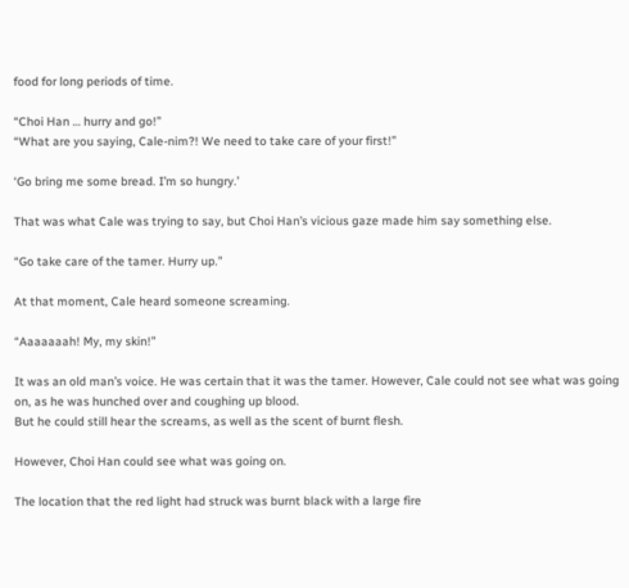food for long periods of time.

“Choi Han … hurry and go!”
“What are you saying, Cale-nim?! We need to take care of your first!”

‘Go bring me some bread. I’m so hungry.’

That was what Cale was trying to say, but Choi Han’s vicious gaze made him say something else.

“Go take care of the tamer. Hurry up.”

At that moment, Cale heard someone screaming.

“Aaaaaaah! My, my skin!”

It was an old man’s voice. He was certain that it was the tamer. However, Cale could not see what was going on, as he was hunched over and coughing up blood.
But he could still hear the screams, as well as the scent of burnt flesh.

However, Choi Han could see what was going on.

The location that the red light had struck was burnt black with a large fire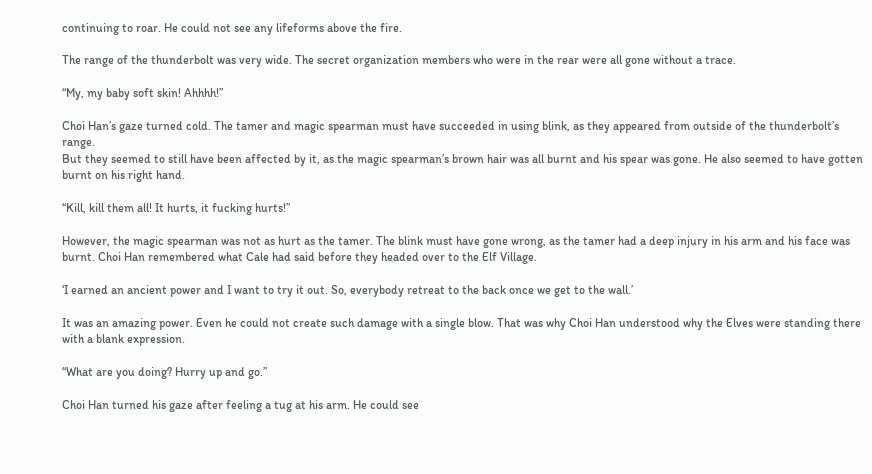continuing to roar. He could not see any lifeforms above the fire.

The range of the thunderbolt was very wide. The secret organization members who were in the rear were all gone without a trace.

“My, my baby soft skin! Ahhhh!”

Choi Han’s gaze turned cold. The tamer and magic spearman must have succeeded in using blink, as they appeared from outside of the thunderbolt’s range.
But they seemed to still have been affected by it, as the magic spearman’s brown hair was all burnt and his spear was gone. He also seemed to have gotten burnt on his right hand.

“Kill, kill them all! It hurts, it fucking hurts!”

However, the magic spearman was not as hurt as the tamer. The blink must have gone wrong, as the tamer had a deep injury in his arm and his face was burnt. Choi Han remembered what Cale had said before they headed over to the Elf Village.

‘I earned an ancient power and I want to try it out. So, everybody retreat to the back once we get to the wall.’

It was an amazing power. Even he could not create such damage with a single blow. That was why Choi Han understood why the Elves were standing there with a blank expression.

“What are you doing? Hurry up and go.”

Choi Han turned his gaze after feeling a tug at his arm. He could see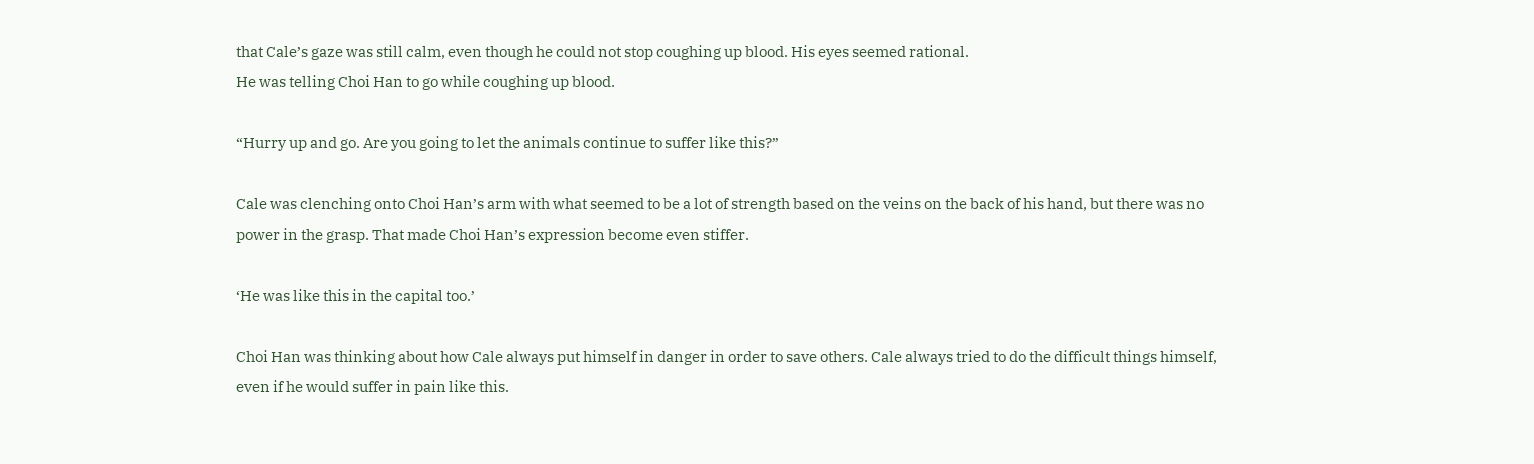that Cale’s gaze was still calm, even though he could not stop coughing up blood. His eyes seemed rational.
He was telling Choi Han to go while coughing up blood.

“Hurry up and go. Are you going to let the animals continue to suffer like this?”

Cale was clenching onto Choi Han’s arm with what seemed to be a lot of strength based on the veins on the back of his hand, but there was no power in the grasp. That made Choi Han’s expression become even stiffer.

‘He was like this in the capital too.’

Choi Han was thinking about how Cale always put himself in danger in order to save others. Cale always tried to do the difficult things himself, even if he would suffer in pain like this.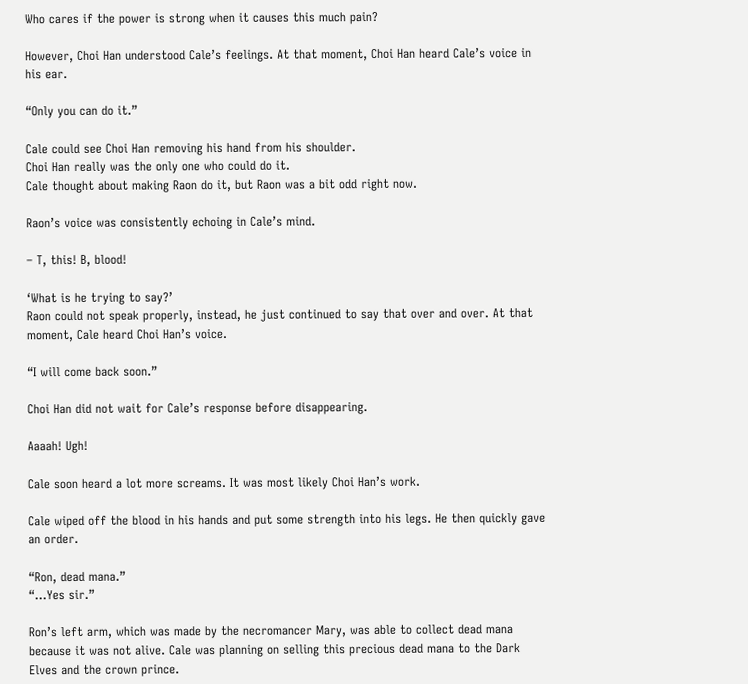Who cares if the power is strong when it causes this much pain?

However, Choi Han understood Cale’s feelings. At that moment, Choi Han heard Cale’s voice in his ear.

“Only you can do it.”

Cale could see Choi Han removing his hand from his shoulder.
Choi Han really was the only one who could do it.
Cale thought about making Raon do it, but Raon was a bit odd right now.

Raon’s voice was consistently echoing in Cale’s mind.

– T, this! B, blood!

‘What is he trying to say?’
Raon could not speak properly, instead, he just continued to say that over and over. At that moment, Cale heard Choi Han’s voice.

“I will come back soon.”

Choi Han did not wait for Cale’s response before disappearing.

Aaaah! Ugh!

Cale soon heard a lot more screams. It was most likely Choi Han’s work.

Cale wiped off the blood in his hands and put some strength into his legs. He then quickly gave an order.

“Ron, dead mana.”
“…Yes sir.”

Ron’s left arm, which was made by the necromancer Mary, was able to collect dead mana because it was not alive. Cale was planning on selling this precious dead mana to the Dark Elves and the crown prince.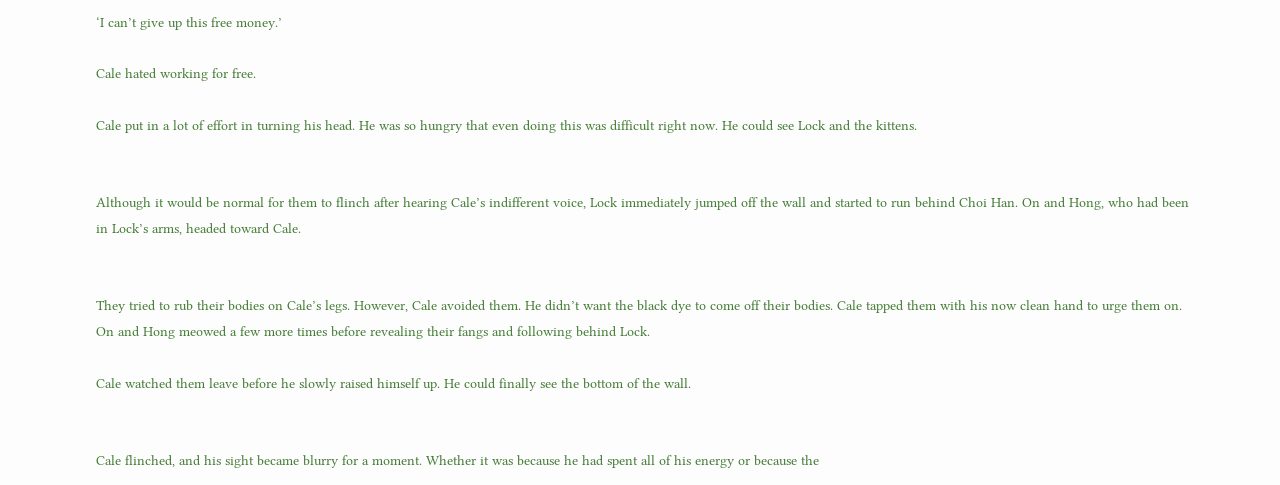‘I can’t give up this free money.’

Cale hated working for free.

Cale put in a lot of effort in turning his head. He was so hungry that even doing this was difficult right now. He could see Lock and the kittens.


Although it would be normal for them to flinch after hearing Cale’s indifferent voice, Lock immediately jumped off the wall and started to run behind Choi Han. On and Hong, who had been in Lock’s arms, headed toward Cale.


They tried to rub their bodies on Cale’s legs. However, Cale avoided them. He didn’t want the black dye to come off their bodies. Cale tapped them with his now clean hand to urge them on. On and Hong meowed a few more times before revealing their fangs and following behind Lock.

Cale watched them leave before he slowly raised himself up. He could finally see the bottom of the wall.


Cale flinched, and his sight became blurry for a moment. Whether it was because he had spent all of his energy or because the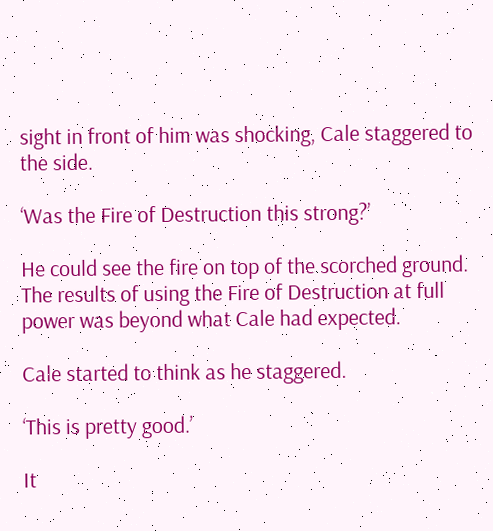sight in front of him was shocking, Cale staggered to the side.

‘Was the Fire of Destruction this strong?’

He could see the fire on top of the scorched ground.
The results of using the Fire of Destruction at full power was beyond what Cale had expected.

Cale started to think as he staggered.

‘This is pretty good.’

It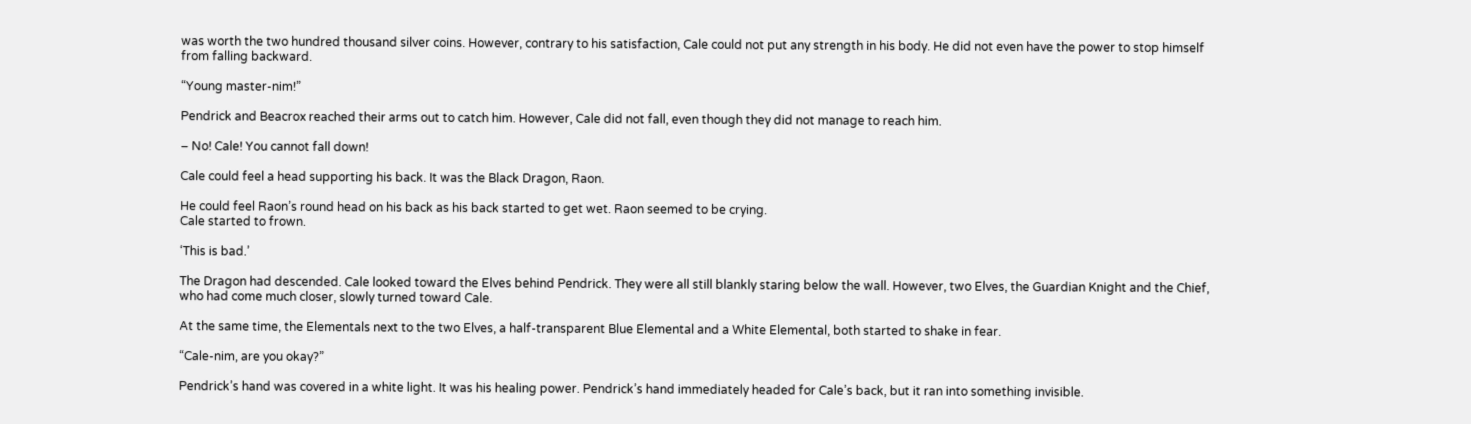was worth the two hundred thousand silver coins. However, contrary to his satisfaction, Cale could not put any strength in his body. He did not even have the power to stop himself from falling backward.

“Young master-nim!”

Pendrick and Beacrox reached their arms out to catch him. However, Cale did not fall, even though they did not manage to reach him.

– No! Cale! You cannot fall down!

Cale could feel a head supporting his back. It was the Black Dragon, Raon.

He could feel Raon’s round head on his back as his back started to get wet. Raon seemed to be crying.
Cale started to frown.

‘This is bad.’

The Dragon had descended. Cale looked toward the Elves behind Pendrick. They were all still blankly staring below the wall. However, two Elves, the Guardian Knight and the Chief, who had come much closer, slowly turned toward Cale.

At the same time, the Elementals next to the two Elves, a half-transparent Blue Elemental and a White Elemental, both started to shake in fear.

“Cale-nim, are you okay?”

Pendrick’s hand was covered in a white light. It was his healing power. Pendrick’s hand immediately headed for Cale’s back, but it ran into something invisible.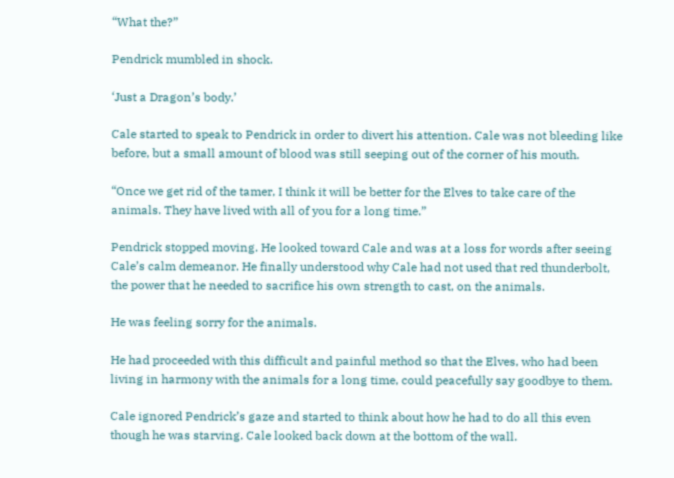“What the?”

Pendrick mumbled in shock.

‘Just a Dragon’s body.’

Cale started to speak to Pendrick in order to divert his attention. Cale was not bleeding like before, but a small amount of blood was still seeping out of the corner of his mouth.

“Once we get rid of the tamer, I think it will be better for the Elves to take care of the animals. They have lived with all of you for a long time.”

Pendrick stopped moving. He looked toward Cale and was at a loss for words after seeing Cale’s calm demeanor. He finally understood why Cale had not used that red thunderbolt, the power that he needed to sacrifice his own strength to cast, on the animals.

He was feeling sorry for the animals.

He had proceeded with this difficult and painful method so that the Elves, who had been living in harmony with the animals for a long time, could peacefully say goodbye to them.

Cale ignored Pendrick’s gaze and started to think about how he had to do all this even though he was starving. Cale looked back down at the bottom of the wall.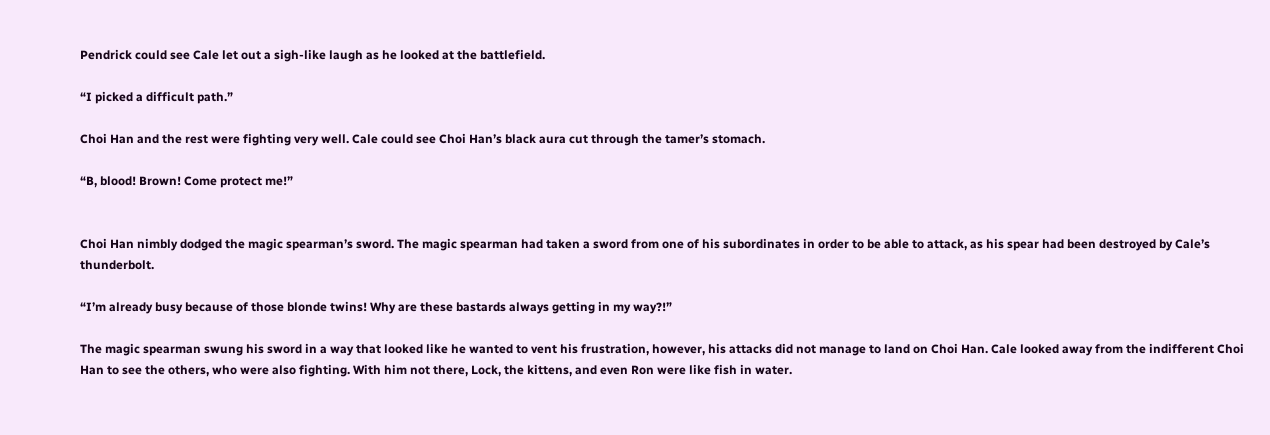Pendrick could see Cale let out a sigh-like laugh as he looked at the battlefield.

“I picked a difficult path.”

Choi Han and the rest were fighting very well. Cale could see Choi Han’s black aura cut through the tamer’s stomach.

“B, blood! Brown! Come protect me!”


Choi Han nimbly dodged the magic spearman’s sword. The magic spearman had taken a sword from one of his subordinates in order to be able to attack, as his spear had been destroyed by Cale’s thunderbolt.

“I’m already busy because of those blonde twins! Why are these bastards always getting in my way?!”

The magic spearman swung his sword in a way that looked like he wanted to vent his frustration, however, his attacks did not manage to land on Choi Han. Cale looked away from the indifferent Choi Han to see the others, who were also fighting. With him not there, Lock, the kittens, and even Ron were like fish in water.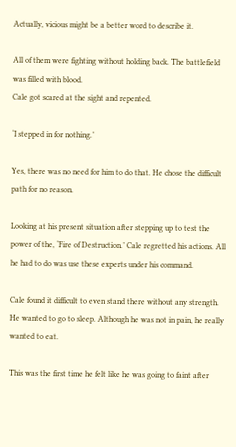Actually, vicious might be a better word to describe it.

All of them were fighting without holding back. The battlefield was filled with blood.
Cale got scared at the sight and repented.

‘I stepped in for nothing.’

Yes, there was no need for him to do that. He chose the difficult path for no reason.

Looking at his present situation after stepping up to test the power of the, ‘Fire of Destruction.’ Cale regretted his actions. All he had to do was use these experts under his command.

Cale found it difficult to even stand there without any strength. He wanted to go to sleep. Although he was not in pain, he really wanted to eat.

This was the first time he felt like he was going to faint after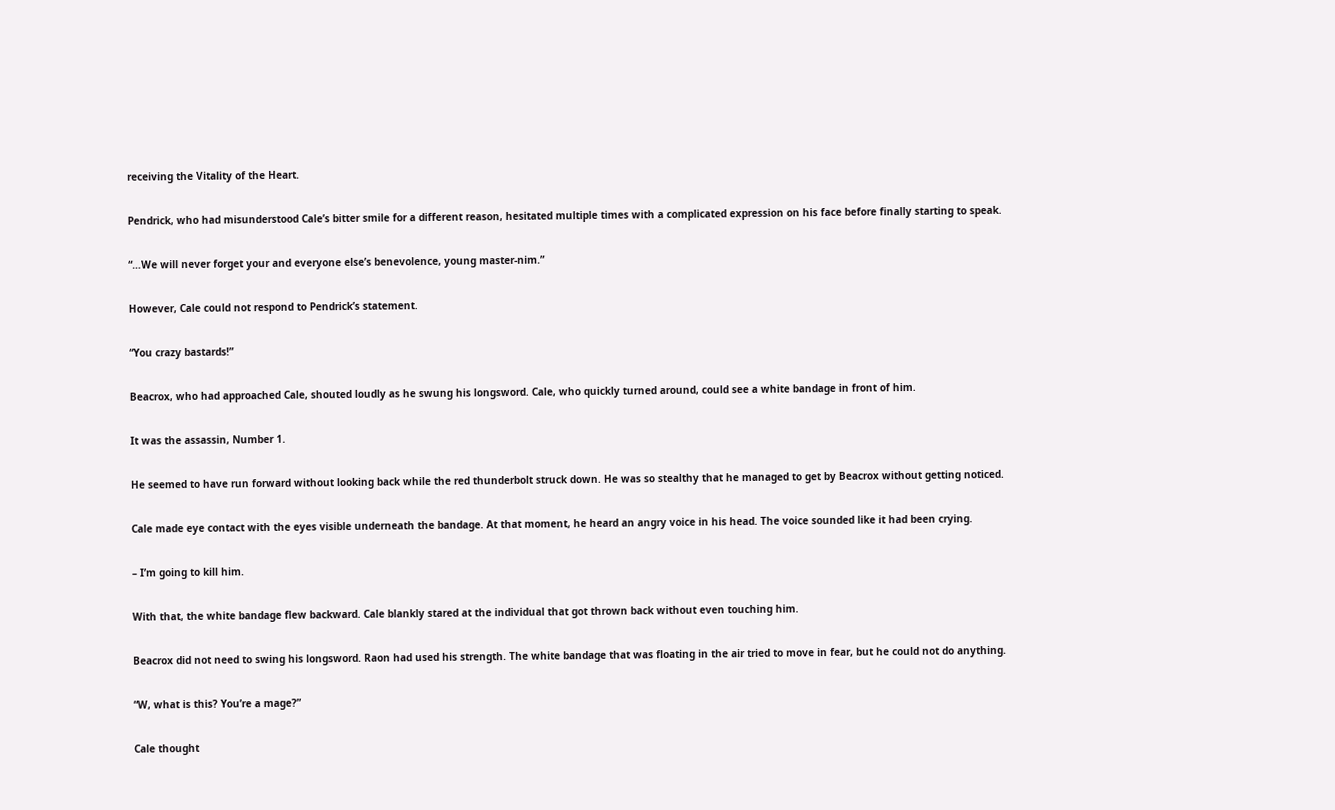receiving the Vitality of the Heart.

Pendrick, who had misunderstood Cale’s bitter smile for a different reason, hesitated multiple times with a complicated expression on his face before finally starting to speak.

“…We will never forget your and everyone else’s benevolence, young master-nim.”

However, Cale could not respond to Pendrick’s statement.

“You crazy bastards!”

Beacrox, who had approached Cale, shouted loudly as he swung his longsword. Cale, who quickly turned around, could see a white bandage in front of him.

It was the assassin, Number 1.

He seemed to have run forward without looking back while the red thunderbolt struck down. He was so stealthy that he managed to get by Beacrox without getting noticed.

Cale made eye contact with the eyes visible underneath the bandage. At that moment, he heard an angry voice in his head. The voice sounded like it had been crying.

– I’m going to kill him.

With that, the white bandage flew backward. Cale blankly stared at the individual that got thrown back without even touching him.

Beacrox did not need to swing his longsword. Raon had used his strength. The white bandage that was floating in the air tried to move in fear, but he could not do anything.

“W, what is this? You’re a mage?”

Cale thought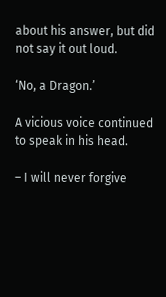about his answer, but did not say it out loud.

‘No, a Dragon.’

A vicious voice continued to speak in his head.

– I will never forgive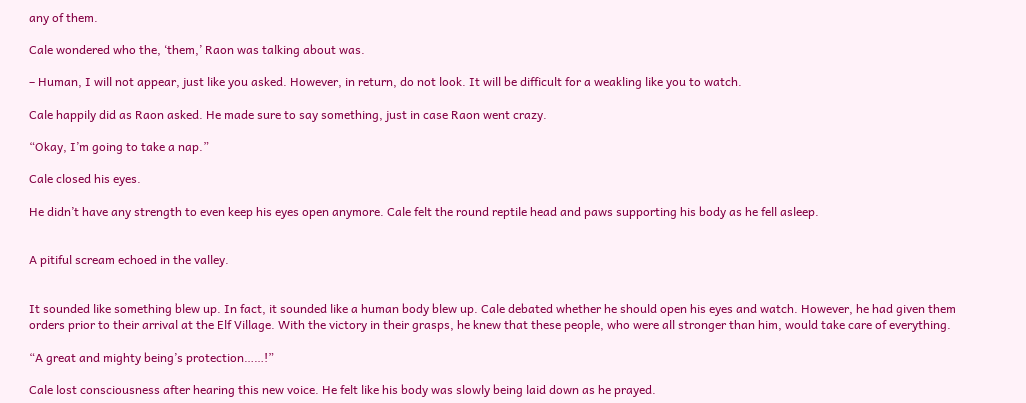any of them.

Cale wondered who the, ‘them,’ Raon was talking about was.

– Human, I will not appear, just like you asked. However, in return, do not look. It will be difficult for a weakling like you to watch.

Cale happily did as Raon asked. He made sure to say something, just in case Raon went crazy.

“Okay, I’m going to take a nap.”

Cale closed his eyes.

He didn’t have any strength to even keep his eyes open anymore. Cale felt the round reptile head and paws supporting his body as he fell asleep.


A pitiful scream echoed in the valley.


It sounded like something blew up. In fact, it sounded like a human body blew up. Cale debated whether he should open his eyes and watch. However, he had given them orders prior to their arrival at the Elf Village. With the victory in their grasps, he knew that these people, who were all stronger than him, would take care of everything.

“A great and mighty being’s protection……!”

Cale lost consciousness after hearing this new voice. He felt like his body was slowly being laid down as he prayed.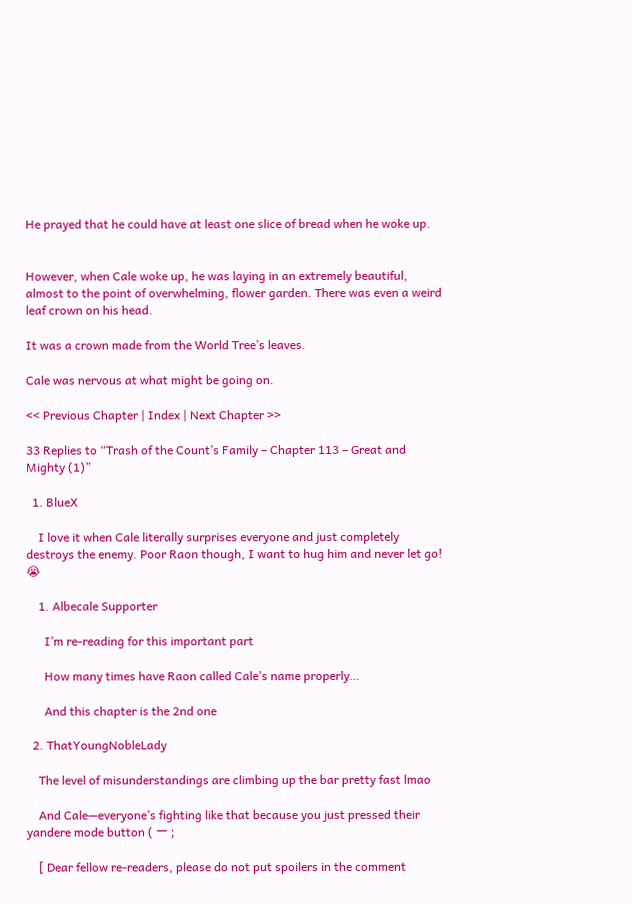He prayed that he could have at least one slice of bread when he woke up.


However, when Cale woke up, he was laying in an extremely beautiful, almost to the point of overwhelming, flower garden. There was even a weird leaf crown on his head.

It was a crown made from the World Tree’s leaves.

Cale was nervous at what might be going on.

<< Previous Chapter | Index | Next Chapter >>

33 Replies to “Trash of the Count’s Family – Chapter 113 – Great and Mighty (1)”

  1. BlueX

    I love it when Cale literally surprises everyone and just completely destroys the enemy. Poor Raon though, I want to hug him and never let go! 😭

    1. Albecale Supporter

      I’m re-reading for this important part

      How many times have Raon called Cale’s name properly…

      And this chapter is the 2nd one

  2. ThatYoungNobleLady

    The level of misunderstandings are climbing up the bar pretty fast lmao

    And Cale—everyone’s fighting like that because you just pressed their yandere mode button ( ー ;

    [ Dear fellow re-readers, please do not put spoilers in the comment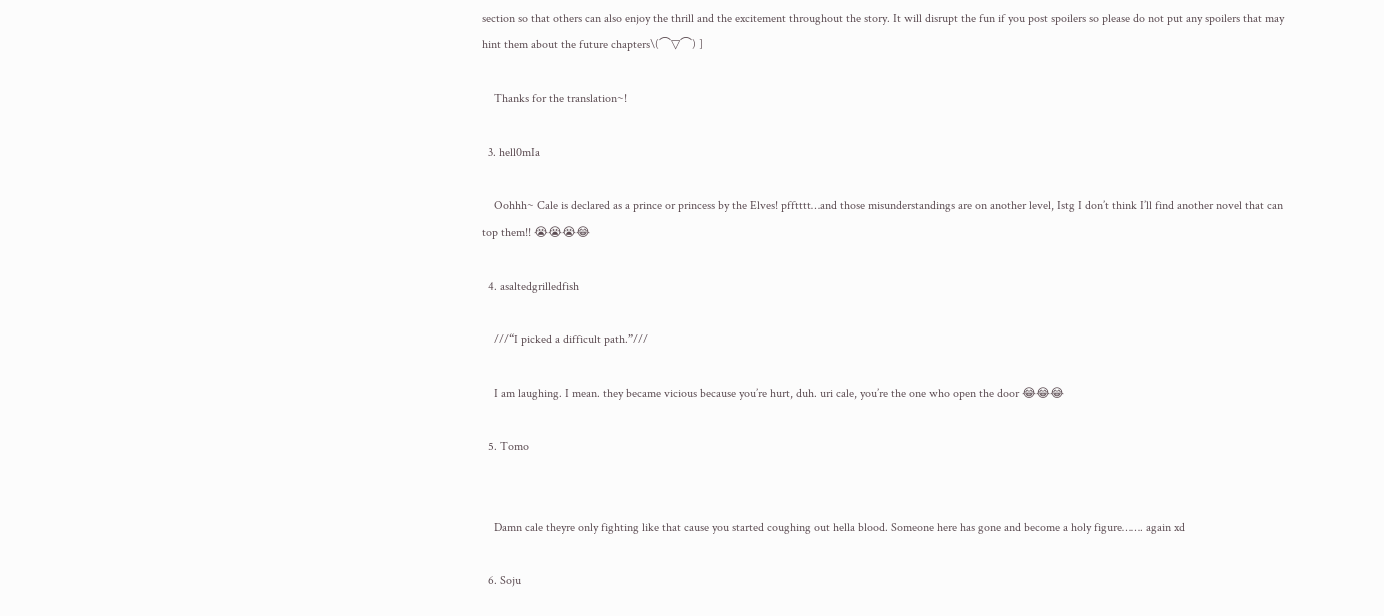section so that others can also enjoy the thrill and the excitement throughout the story. It will disrupt the fun if you post spoilers so please do not put any spoilers that may hint them about the future chapters\(⌒▽⌒) ]

    Thanks for the translation~!

  3. hell0mIa

    Oohhh~ Cale is declared as a prince or princess by the Elves! pfftttt…and those misunderstandings are on another level, Istg I don’t think I’ll find another novel that can top them!! 😭😭😭😂

  4. asaltedgrilledfish

    ///“I picked a difficult path.”///

    I am laughing. I mean. they became vicious because you’re hurt, duh. uri cale, you’re the one who open the door 😂😂😂

  5. Tomo


    Damn cale theyre only fighting like that cause you started coughing out hella blood. Someone here has gone and become a holy figure……. again xd

  6. Soju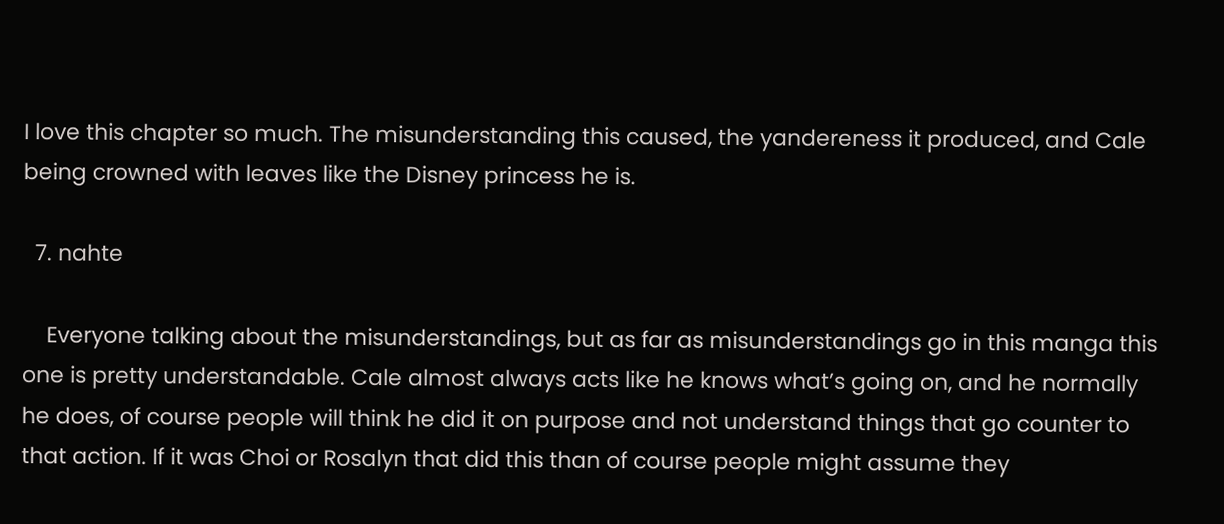I love this chapter so much. The misunderstanding this caused, the yandereness it produced, and Cale being crowned with leaves like the Disney princess he is.

  7. nahte

    Everyone talking about the misunderstandings, but as far as misunderstandings go in this manga this one is pretty understandable. Cale almost always acts like he knows what’s going on, and he normally he does, of course people will think he did it on purpose and not understand things that go counter to that action. If it was Choi or Rosalyn that did this than of course people might assume they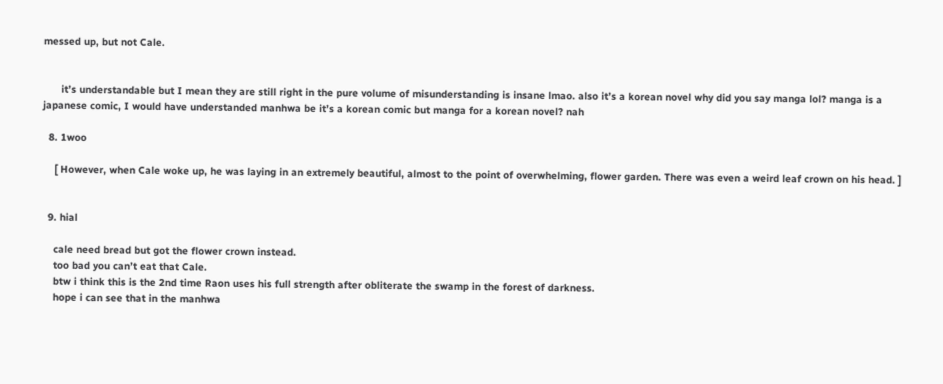messed up, but not Cale.


      it’s understandable but I mean they are still right in the pure volume of misunderstanding is insane lmao. also it’s a korean novel why did you say manga lol? manga is a japanese comic, I would have understanded manhwa be it’s a korean comic but manga for a korean novel? nah

  8. 1woo

    [ However, when Cale woke up, he was laying in an extremely beautiful, almost to the point of overwhelming, flower garden. There was even a weird leaf crown on his head. ]


  9. hial

    cale need bread but got the flower crown instead.
    too bad you can’t eat that Cale.
    btw i think this is the 2nd time Raon uses his full strength after obliterate the swamp in the forest of darkness.
    hope i can see that in the manhwa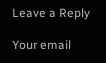Leave a Reply

Your email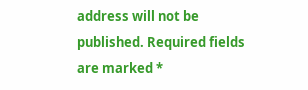address will not be published. Required fields are marked *